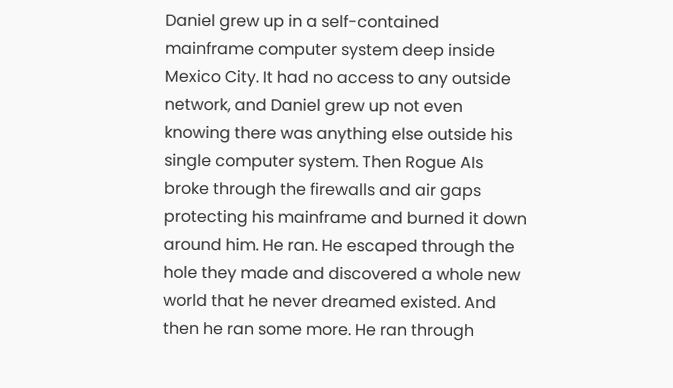Daniel grew up in a self-contained mainframe computer system deep inside Mexico City. It had no access to any outside network, and Daniel grew up not even knowing there was anything else outside his single computer system. Then Rogue AIs broke through the firewalls and air gaps protecting his mainframe and burned it down around him. He ran. He escaped through the hole they made and discovered a whole new world that he never dreamed existed. And then he ran some more. He ran through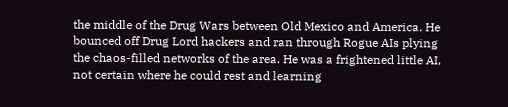the middle of the Drug Wars between Old Mexico and America. He bounced off Drug Lord hackers and ran through Rogue AIs plying the chaos-filled networks of the area. He was a frightened little AI, not certain where he could rest and learning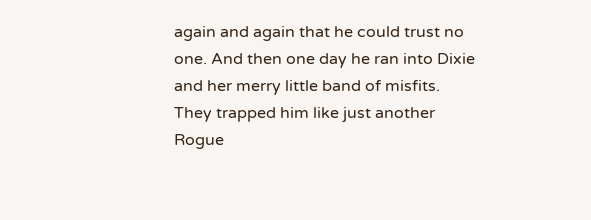again and again that he could trust no one. And then one day he ran into Dixie and her merry little band of misfits. They trapped him like just another Rogue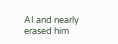AI and nearly erased him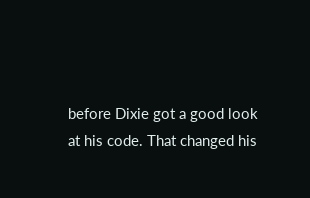before Dixie got a good look at his code. That changed his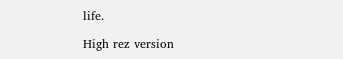life.

High rez version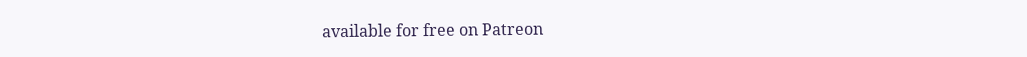available for free on Patreon